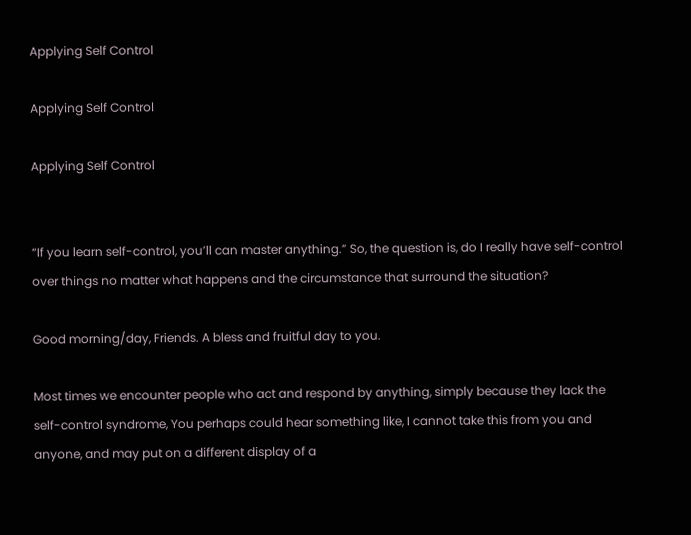Applying Self Control

Applying Self Control

Applying Self Control


“If you learn self-control, you’ll can master anything.” So, the question is, do I really have self-control over things no matter what happens and the circumstance that surround the situation?

Good morning/day, Friends. A bless and fruitful day to you.

Most times we encounter people who act and respond by anything, simply because they lack the self-control syndrome, You perhaps could hear something like, I cannot take this from you and anyone, and may put on a different display of a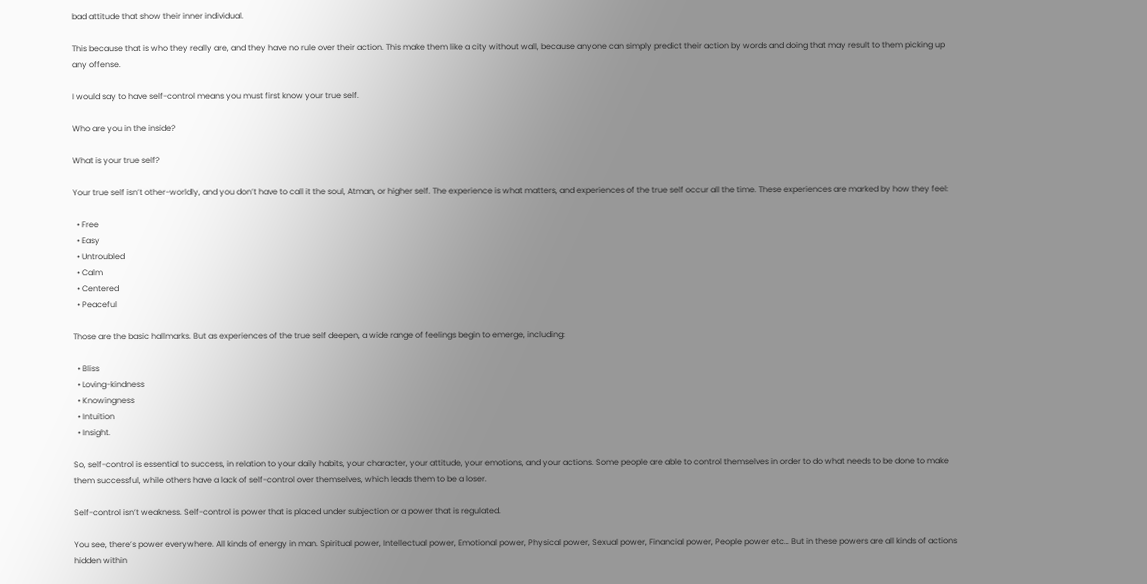bad attitude that show their inner individual.

This because that is who they really are, and they have no rule over their action. This make them like a city without wall, because anyone can simply predict their action by words and doing that may result to them picking up any offense.

I would say to have self-control means you must first know your true self.

Who are you in the inside?

What is your true self?

Your true self isn’t other-worldly, and you don’t have to call it the soul, Atman, or higher self. The experience is what matters, and experiences of the true self occur all the time. These experiences are marked by how they feel:

  • Free
  • Easy
  • Untroubled
  • Calm
  • Centered
  • Peaceful

Those are the basic hallmarks. But as experiences of the true self deepen, a wide range of feelings begin to emerge, including:

  • Bliss
  • Loving-kindness
  • Knowingness
  • Intuition
  • Insight.

So, self-control is essential to success, in relation to your daily habits, your character, your attitude, your emotions, and your actions. Some people are able to control themselves in order to do what needs to be done to make them successful, while others have a lack of self-control over themselves, which leads them to be a loser.

Self-control isn’t weakness. Self-control is power that is placed under subjection or a power that is regulated.

You see, there’s power everywhere. All kinds of energy in man. Spiritual power, Intellectual power, Emotional power, Physical power, Sexual power, Financial power, People power etc… But in these powers are all kinds of actions hidden within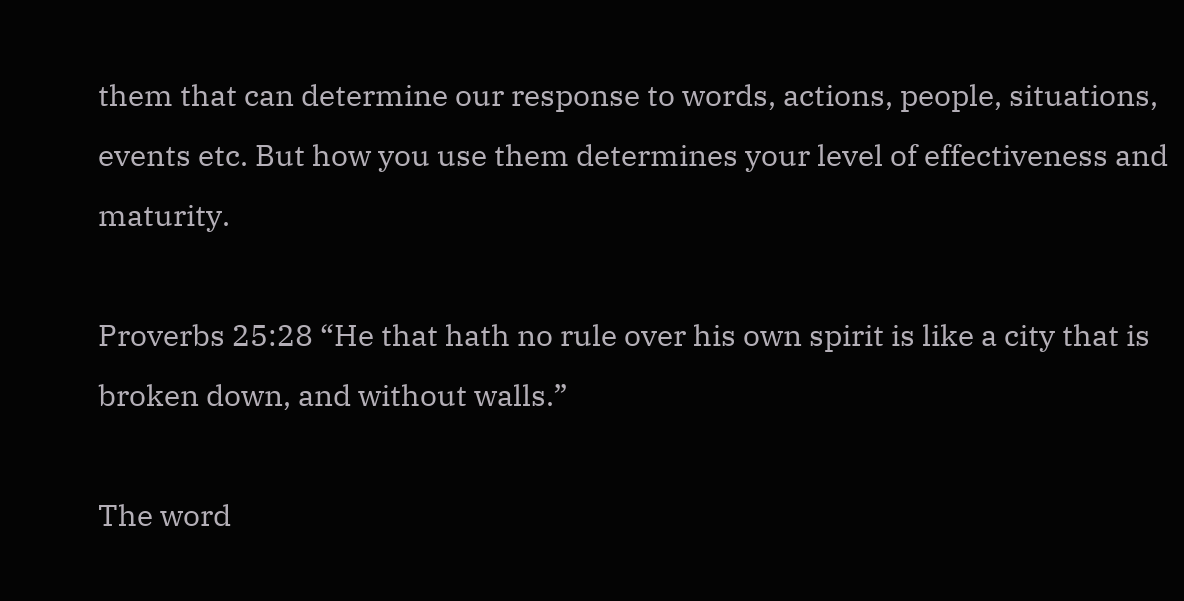them that can determine our response to words, actions, people, situations, events etc. But how you use them determines your level of effectiveness and maturity.

Proverbs 25:28 “He that hath no rule over his own spirit is like a city that is broken down, and without walls.”

The word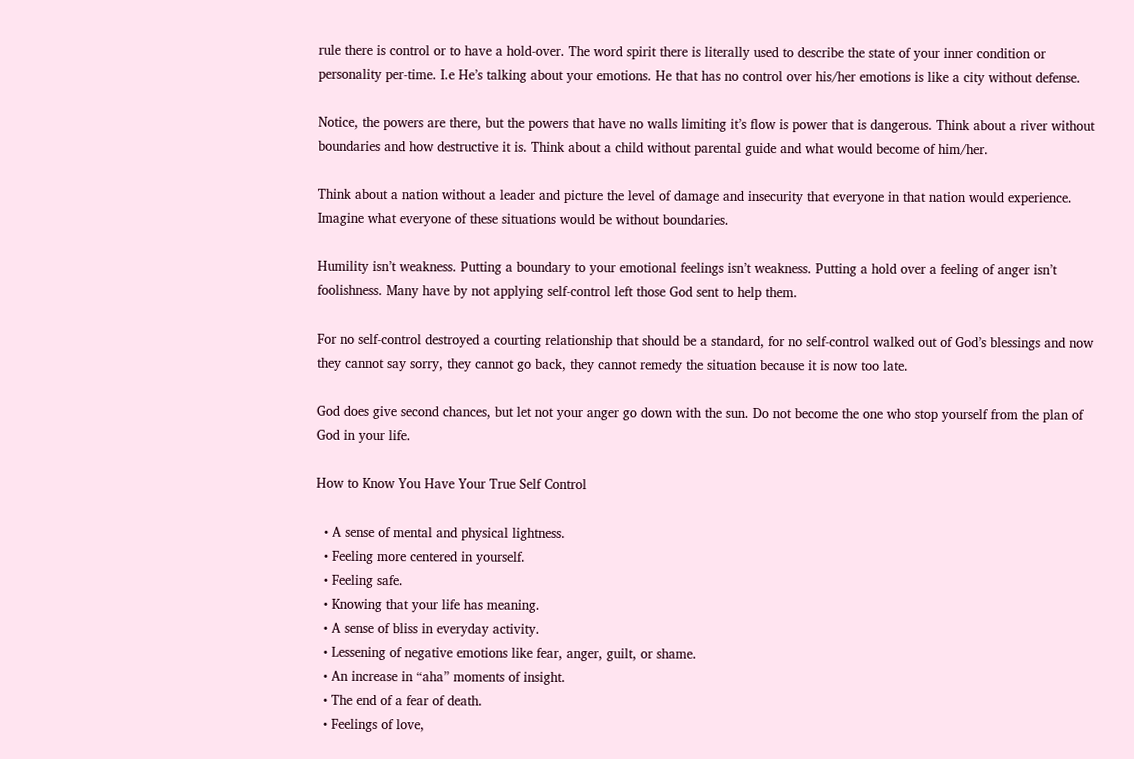rule there is control or to have a hold-over. The word spirit there is literally used to describe the state of your inner condition or personality per-time. I.e He’s talking about your emotions. He that has no control over his/her emotions is like a city without defense.

Notice, the powers are there, but the powers that have no walls limiting it’s flow is power that is dangerous. Think about a river without boundaries and how destructive it is. Think about a child without parental guide and what would become of him/her.

Think about a nation without a leader and picture the level of damage and insecurity that everyone in that nation would experience. Imagine what everyone of these situations would be without boundaries.

Humility isn’t weakness. Putting a boundary to your emotional feelings isn’t weakness. Putting a hold over a feeling of anger isn’t foolishness. Many have by not applying self-control left those God sent to help them.

For no self-control destroyed a courting relationship that should be a standard, for no self-control walked out of God’s blessings and now they cannot say sorry, they cannot go back, they cannot remedy the situation because it is now too late.

God does give second chances, but let not your anger go down with the sun. Do not become the one who stop yourself from the plan of God in your life.

How to Know You Have Your True Self Control

  • A sense of mental and physical lightness.
  • Feeling more centered in yourself.
  • Feeling safe.
  • Knowing that your life has meaning.
  • A sense of bliss in everyday activity.
  • Lessening of negative emotions like fear, anger, guilt, or shame.
  • An increase in “aha” moments of insight.
  • The end of a fear of death.
  • Feelings of love,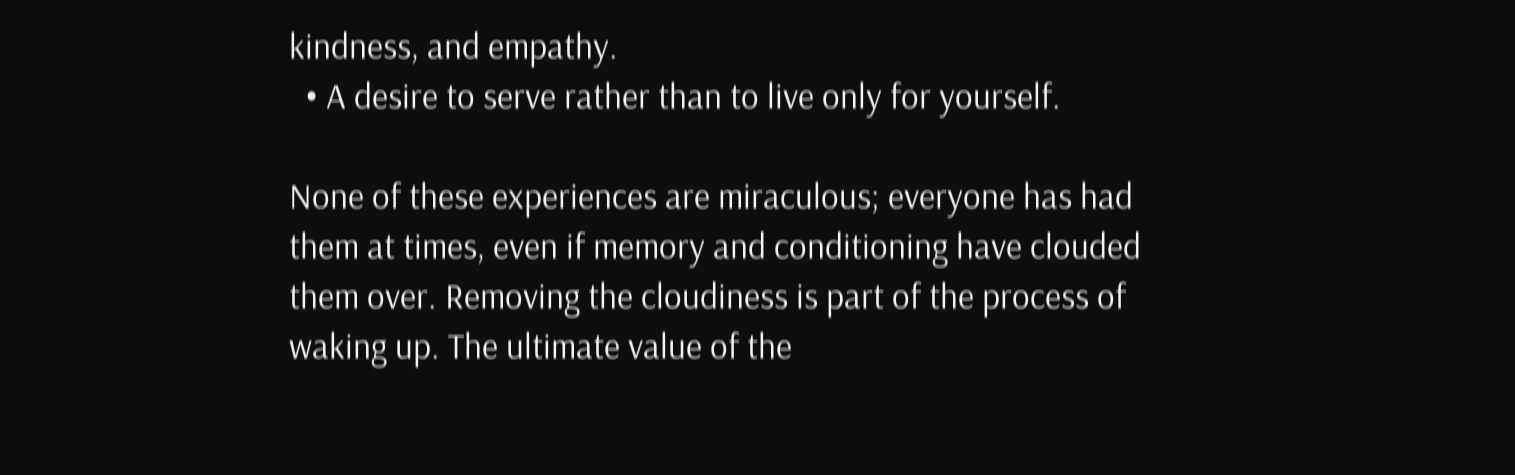kindness, and empathy.
  • A desire to serve rather than to live only for yourself.

None of these experiences are miraculous; everyone has had them at times, even if memory and conditioning have clouded them over. Removing the cloudiness is part of the process of waking up. The ultimate value of the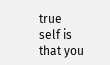true self is that you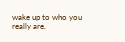wake up to who you really are.